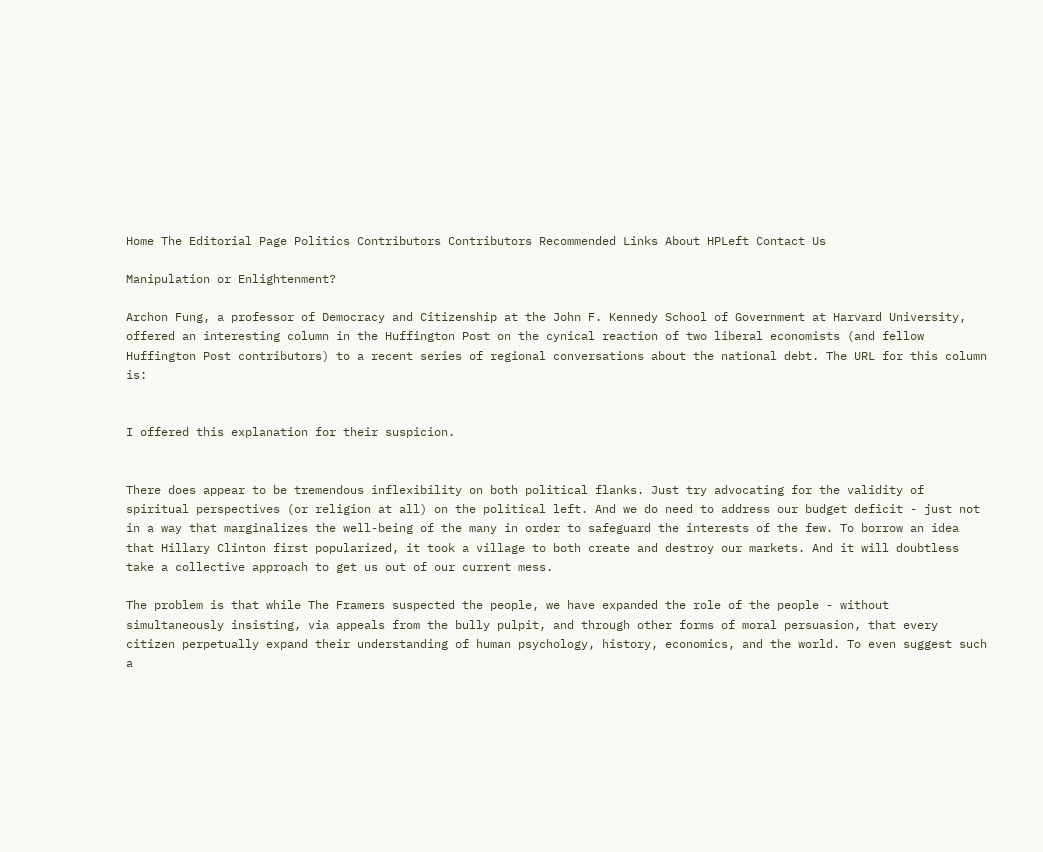Home The Editorial Page Politics Contributors Contributors Recommended Links About HPLeft Contact Us

Manipulation or Enlightenment?

Archon Fung, a professor of Democracy and Citizenship at the John F. Kennedy School of Government at Harvard University, offered an interesting column in the Huffington Post on the cynical reaction of two liberal economists (and fellow Huffington Post contributors) to a recent series of regional conversations about the national debt. The URL for this column is:


I offered this explanation for their suspicion.


There does appear to be tremendous inflexibility on both political flanks. Just try advocating for the validity of spiritual perspectives (or religion at all) on the political left. And we do need to address our budget deficit - just not in a way that marginalizes the well-being of the many in order to safeguard the interests of the few. To borrow an idea that Hillary Clinton first popularized, it took a village to both create and destroy our markets. And it will doubtless take a collective approach to get us out of our current mess.

The problem is that while The Framers suspected the people, we have expanded the role of the people - without simultaneously insisting, via appeals from the bully pulpit, and through other forms of moral persuasion, that every citizen perpetually expand their understanding of human psychology, history, economics, and the world. To even suggest such a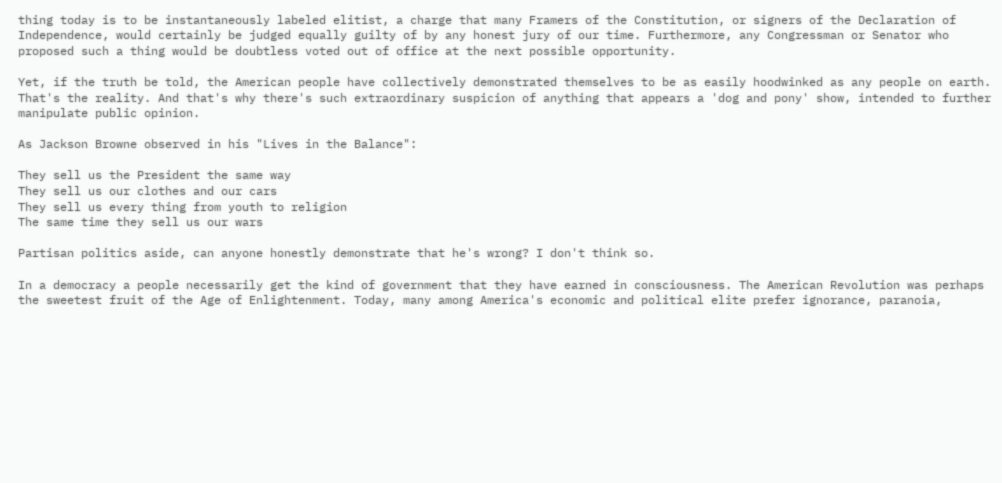thing today is to be instantaneously labeled elitist, a charge that many Framers of the Constitution, or signers of the Declaration of Independence, would certainly be judged equally guilty of by any honest jury of our time. Furthermore, any Congressman or Senator who proposed such a thing would be doubtless voted out of office at the next possible opportunity.

Yet, if the truth be told, the American people have collectively demonstrated themselves to be as easily hoodwinked as any people on earth. That's the reality. And that's why there's such extraordinary suspicion of anything that appears a 'dog and pony' show, intended to further manipulate public opinion.

As Jackson Browne observed in his "Lives in the Balance":

They sell us the President the same way
They sell us our clothes and our cars
They sell us every thing from youth to religion
The same time they sell us our wars

Partisan politics aside, can anyone honestly demonstrate that he's wrong? I don't think so.

In a democracy a people necessarily get the kind of government that they have earned in consciousness. The American Revolution was perhaps the sweetest fruit of the Age of Enlightenment. Today, many among America's economic and political elite prefer ignorance, paranoia,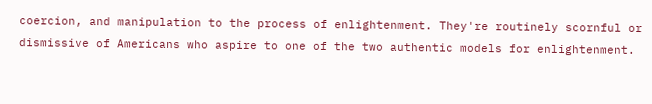coercion, and manipulation to the process of enlightenment. They're routinely scornful or dismissive of Americans who aspire to one of the two authentic models for enlightenment.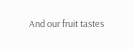And our fruit tastes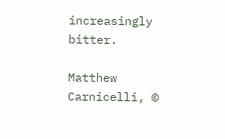increasingly bitter.

Matthew Carnicelli, ©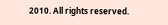2010. All rights reserved.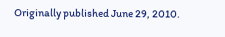Originally published June 29, 2010.